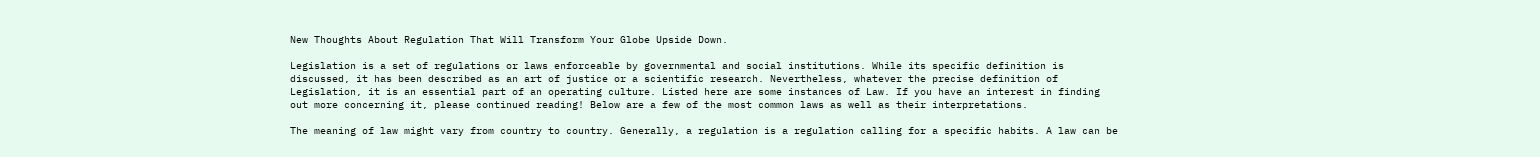New Thoughts About Regulation That Will Transform Your Globe Upside Down.

Legislation is a set of regulations or laws enforceable by governmental and social institutions. While its specific definition is discussed, it has been described as an art of justice or a scientific research. Nevertheless, whatever the precise definition of Legislation, it is an essential part of an operating culture. Listed here are some instances of Law. If you have an interest in finding out more concerning it, please continued reading! Below are a few of the most common laws as well as their interpretations.

The meaning of law might vary from country to country. Generally, a regulation is a regulation calling for a specific habits. A law can be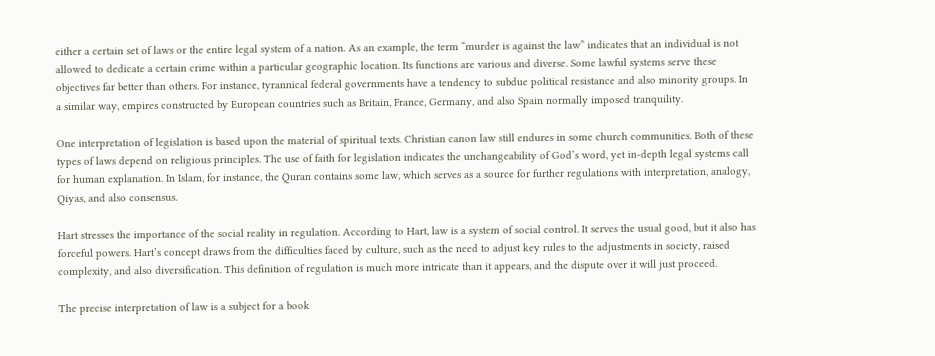either a certain set of laws or the entire legal system of a nation. As an example, the term “murder is against the law” indicates that an individual is not allowed to dedicate a certain crime within a particular geographic location. Its functions are various and diverse. Some lawful systems serve these objectives far better than others. For instance, tyrannical federal governments have a tendency to subdue political resistance and also minority groups. In a similar way, empires constructed by European countries such as Britain, France, Germany, and also Spain normally imposed tranquility.

One interpretation of legislation is based upon the material of spiritual texts. Christian canon law still endures in some church communities. Both of these types of laws depend on religious principles. The use of faith for legislation indicates the unchangeability of God’s word, yet in-depth legal systems call for human explanation. In Islam, for instance, the Quran contains some law, which serves as a source for further regulations with interpretation, analogy, Qiyas, and also consensus.

Hart stresses the importance of the social reality in regulation. According to Hart, law is a system of social control. It serves the usual good, but it also has forceful powers. Hart’s concept draws from the difficulties faced by culture, such as the need to adjust key rules to the adjustments in society, raised complexity, and also diversification. This definition of regulation is much more intricate than it appears, and the dispute over it will just proceed.

The precise interpretation of law is a subject for a book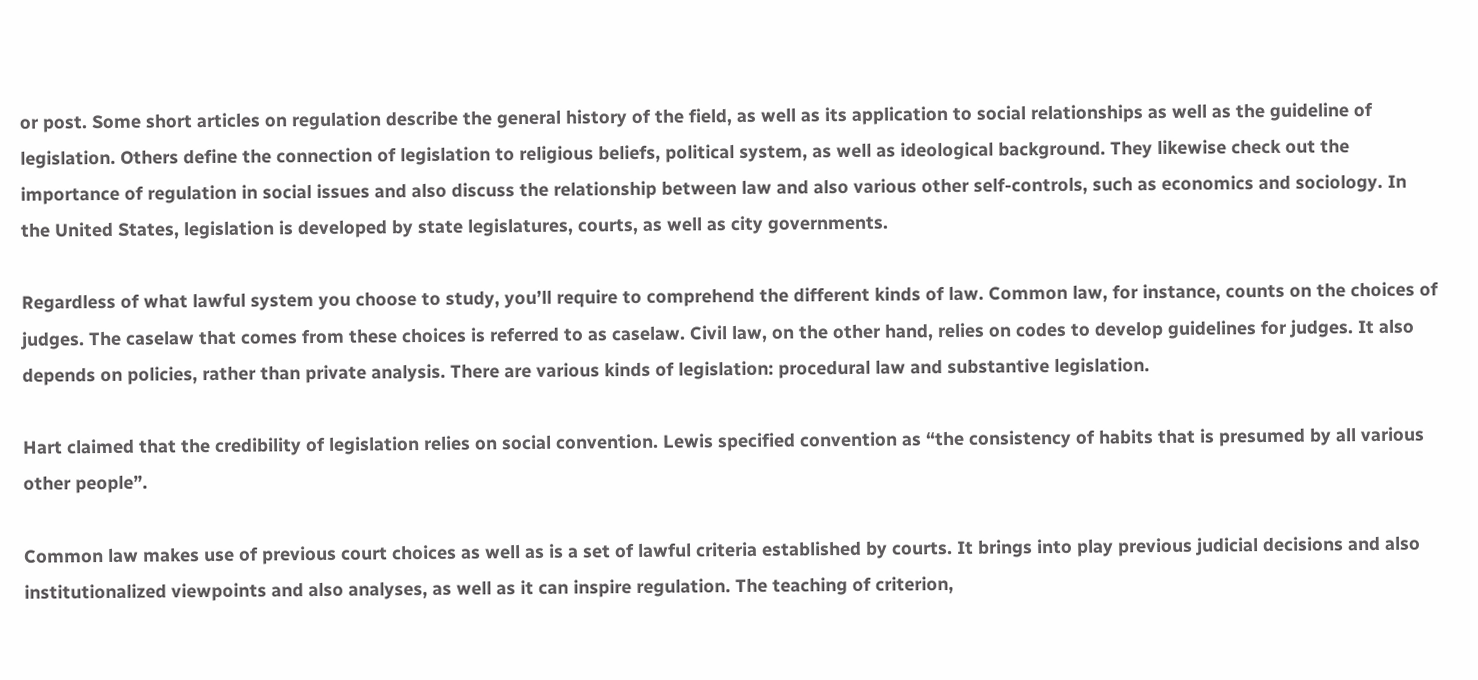or post. Some short articles on regulation describe the general history of the field, as well as its application to social relationships as well as the guideline of legislation. Others define the connection of legislation to religious beliefs, political system, as well as ideological background. They likewise check out the importance of regulation in social issues and also discuss the relationship between law and also various other self-controls, such as economics and sociology. In the United States, legislation is developed by state legislatures, courts, as well as city governments.

Regardless of what lawful system you choose to study, you’ll require to comprehend the different kinds of law. Common law, for instance, counts on the choices of judges. The caselaw that comes from these choices is referred to as caselaw. Civil law, on the other hand, relies on codes to develop guidelines for judges. It also depends on policies, rather than private analysis. There are various kinds of legislation: procedural law and substantive legislation.

Hart claimed that the credibility of legislation relies on social convention. Lewis specified convention as “the consistency of habits that is presumed by all various other people”.

Common law makes use of previous court choices as well as is a set of lawful criteria established by courts. It brings into play previous judicial decisions and also institutionalized viewpoints and also analyses, as well as it can inspire regulation. The teaching of criterion,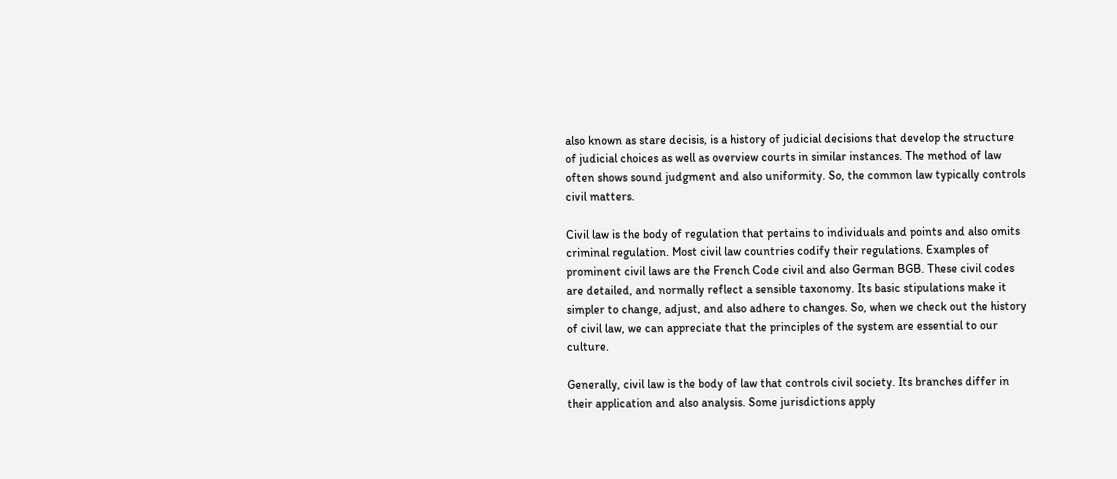also known as stare decisis, is a history of judicial decisions that develop the structure of judicial choices as well as overview courts in similar instances. The method of law often shows sound judgment and also uniformity. So, the common law typically controls civil matters.

Civil law is the body of regulation that pertains to individuals and points and also omits criminal regulation. Most civil law countries codify their regulations. Examples of prominent civil laws are the French Code civil and also German BGB. These civil codes are detailed, and normally reflect a sensible taxonomy. Its basic stipulations make it simpler to change, adjust, and also adhere to changes. So, when we check out the history of civil law, we can appreciate that the principles of the system are essential to our culture.

Generally, civil law is the body of law that controls civil society. Its branches differ in their application and also analysis. Some jurisdictions apply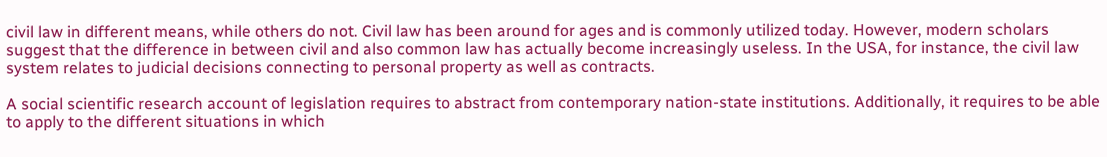civil law in different means, while others do not. Civil law has been around for ages and is commonly utilized today. However, modern scholars suggest that the difference in between civil and also common law has actually become increasingly useless. In the USA, for instance, the civil law system relates to judicial decisions connecting to personal property as well as contracts.

A social scientific research account of legislation requires to abstract from contemporary nation-state institutions. Additionally, it requires to be able to apply to the different situations in which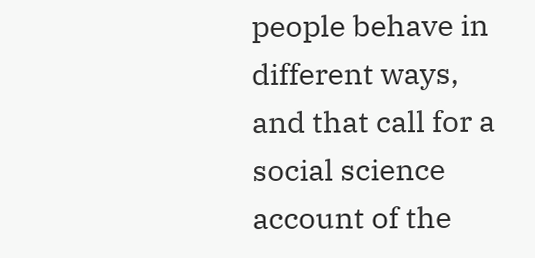people behave in different ways, and that call for a social science account of the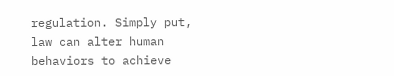regulation. Simply put, law can alter human behaviors to achieve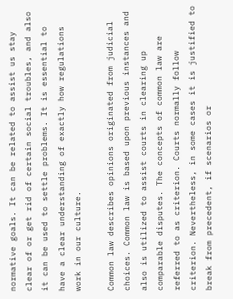normative goals. It can be related to assist us stay clear of or get rid of certain social troubles, and also it can be used to settle problems. It is essential to have a clear understanding of exactly how regulations work in our culture.

Common law describes opinions originated from judicial choices. Common law is based upon previous instances and also is utilized to assist courts in clearing up comparable disputes. The concepts of common law are referred to as criterion. Courts normally follow criterion. Nevertheless, in some cases it is justified to break from precedent, if scenarios or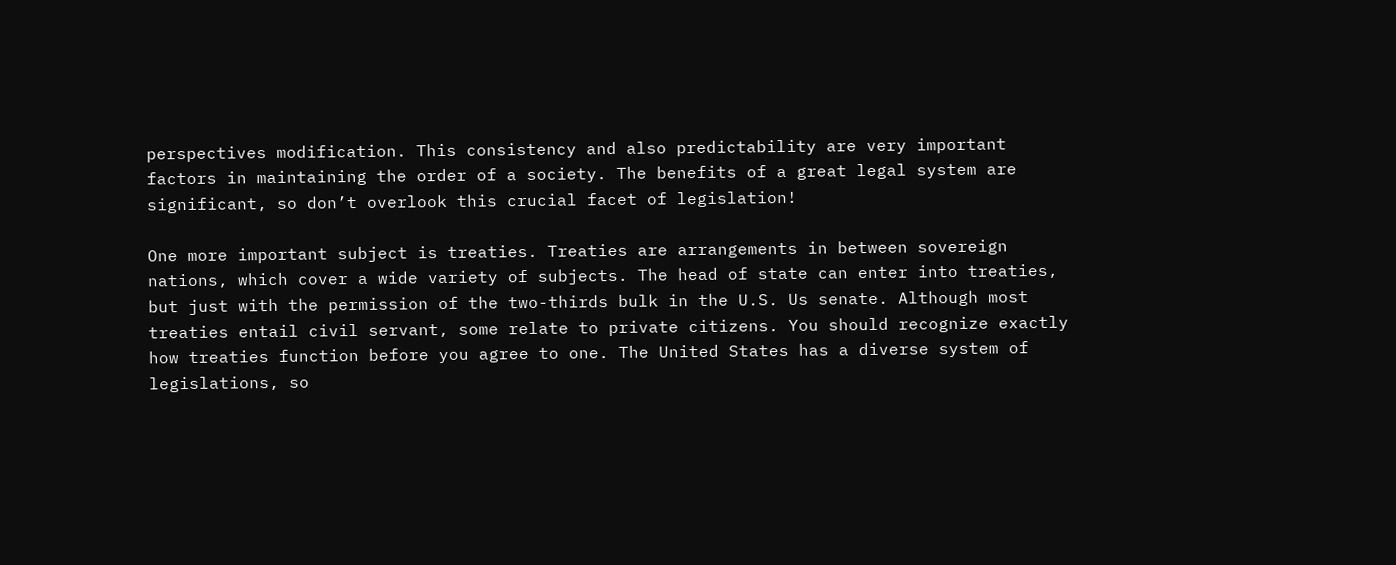perspectives modification. This consistency and also predictability are very important factors in maintaining the order of a society. The benefits of a great legal system are significant, so don’t overlook this crucial facet of legislation!

One more important subject is treaties. Treaties are arrangements in between sovereign nations, which cover a wide variety of subjects. The head of state can enter into treaties, but just with the permission of the two-thirds bulk in the U.S. Us senate. Although most treaties entail civil servant, some relate to private citizens. You should recognize exactly how treaties function before you agree to one. The United States has a diverse system of legislations, so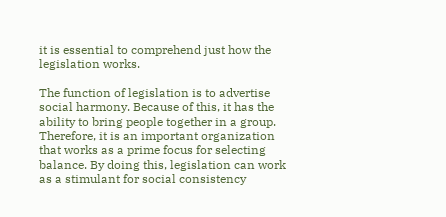it is essential to comprehend just how the legislation works.

The function of legislation is to advertise social harmony. Because of this, it has the ability to bring people together in a group. Therefore, it is an important organization that works as a prime focus for selecting balance. By doing this, legislation can work as a stimulant for social consistency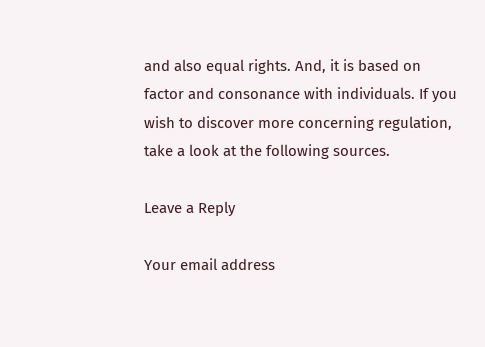and also equal rights. And, it is based on factor and consonance with individuals. If you wish to discover more concerning regulation, take a look at the following sources.

Leave a Reply

Your email address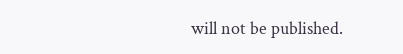will not be published.